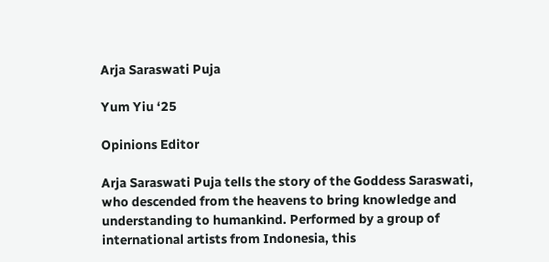Arja Saraswati Puja

Yum Yiu ‘25

Opinions Editor

Arja Saraswati Puja tells the story of the Goddess Saraswati, who descended from the heavens to bring knowledge and understanding to humankind. Performed by a group of international artists from Indonesia, this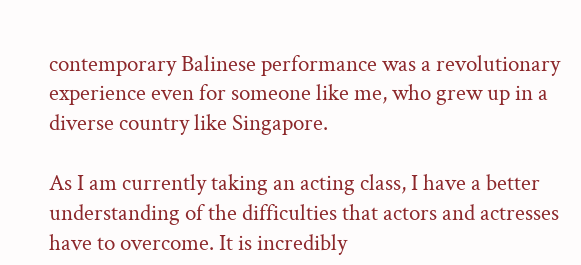contemporary Balinese performance was a revolutionary experience even for someone like me, who grew up in a diverse country like Singapore.

As I am currently taking an acting class, I have a better understanding of the difficulties that actors and actresses have to overcome. It is incredibly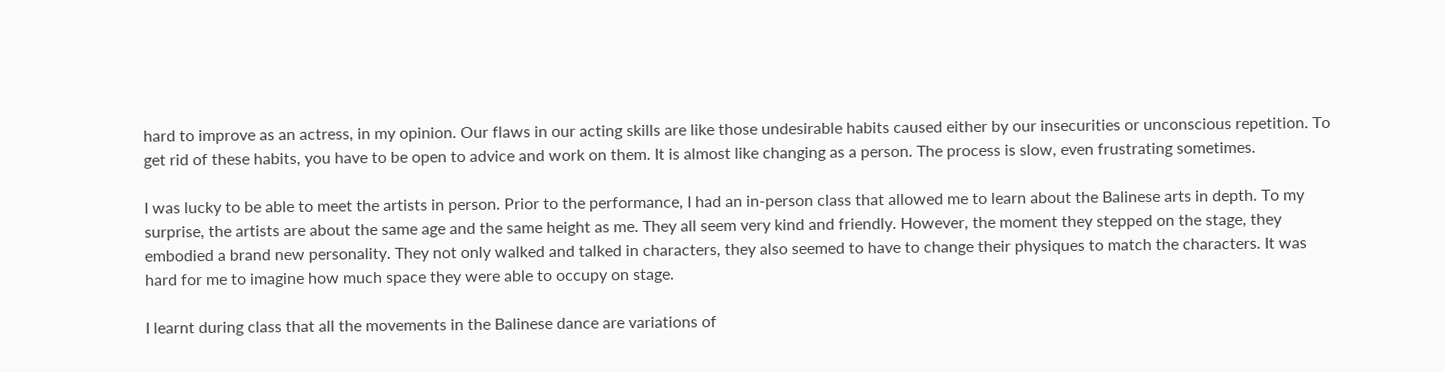hard to improve as an actress, in my opinion. Our flaws in our acting skills are like those undesirable habits caused either by our insecurities or unconscious repetition. To get rid of these habits, you have to be open to advice and work on them. It is almost like changing as a person. The process is slow, even frustrating sometimes.

I was lucky to be able to meet the artists in person. Prior to the performance, I had an in-person class that allowed me to learn about the Balinese arts in depth. To my surprise, the artists are about the same age and the same height as me. They all seem very kind and friendly. However, the moment they stepped on the stage, they embodied a brand new personality. They not only walked and talked in characters, they also seemed to have to change their physiques to match the characters. It was hard for me to imagine how much space they were able to occupy on stage.

I learnt during class that all the movements in the Balinese dance are variations of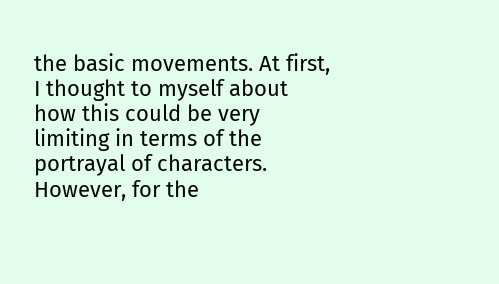the basic movements. At first, I thought to myself about how this could be very limiting in terms of the portrayal of characters. However, for the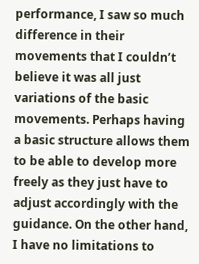performance, I saw so much difference in their movements that I couldn’t believe it was all just variations of the basic movements. Perhaps having a basic structure allows them to be able to develop more freely as they just have to adjust accordingly with the guidance. On the other hand, I have no limitations to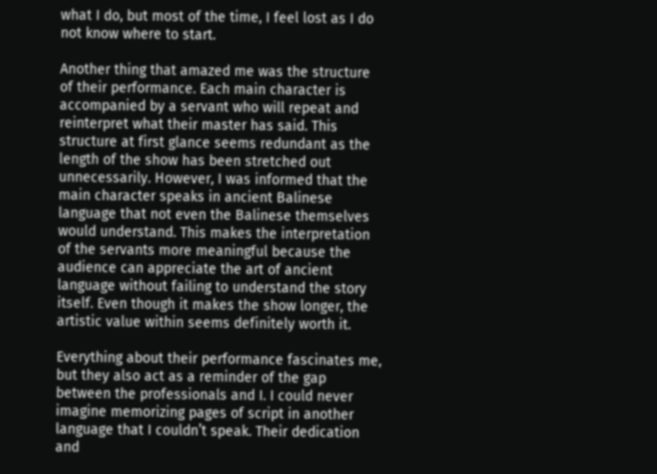what I do, but most of the time, I feel lost as I do not know where to start.

Another thing that amazed me was the structure of their performance. Each main character is accompanied by a servant who will repeat and reinterpret what their master has said. This structure at first glance seems redundant as the length of the show has been stretched out unnecessarily. However, I was informed that the main character speaks in ancient Balinese language that not even the Balinese themselves would understand. This makes the interpretation of the servants more meaningful because the audience can appreciate the art of ancient language without failing to understand the story itself. Even though it makes the show longer, the artistic value within seems definitely worth it.

Everything about their performance fascinates me, but they also act as a reminder of the gap between the professionals and I. I could never imagine memorizing pages of script in another language that I couldn’t speak. Their dedication and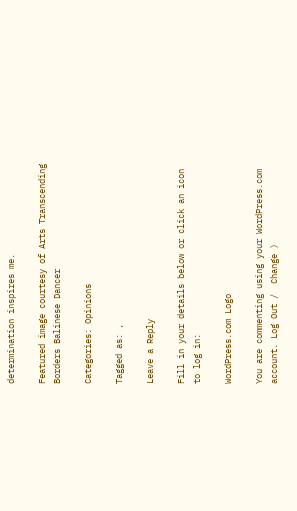determination inspires me.

Featured image courtesy of Arts Transcending Borders Balinese Dancer

Categories: Opinions

Tagged as: ,

Leave a Reply

Fill in your details below or click an icon to log in:

WordPress.com Logo

You are commenting using your WordPress.com account. Log Out /  Change )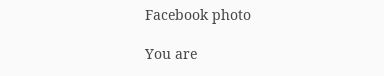Facebook photo

You are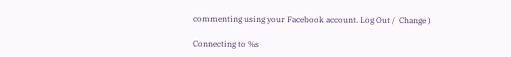commenting using your Facebook account. Log Out /  Change )

Connecting to %s